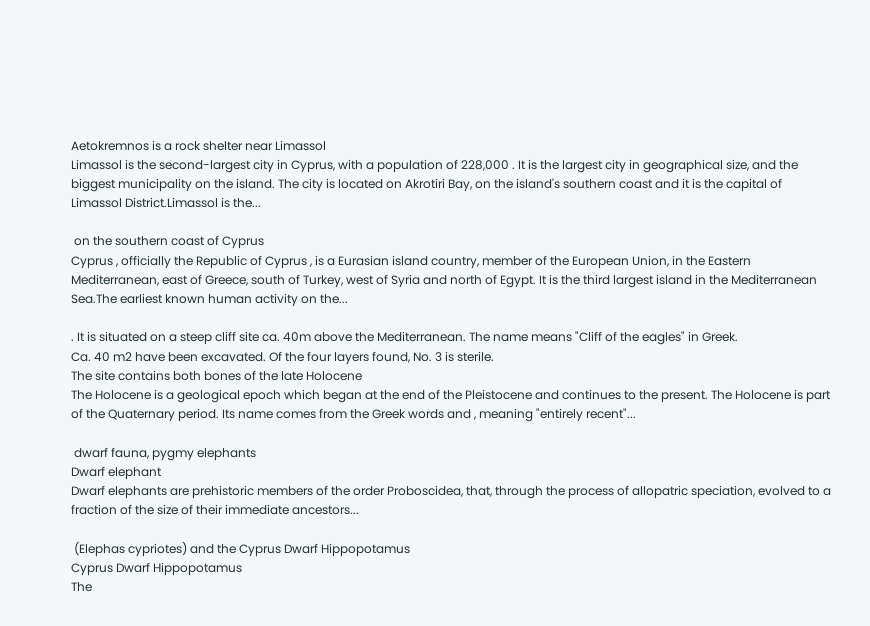Aetokremnos is a rock shelter near Limassol
Limassol is the second-largest city in Cyprus, with a population of 228,000 . It is the largest city in geographical size, and the biggest municipality on the island. The city is located on Akrotiri Bay, on the island's southern coast and it is the capital of Limassol District.Limassol is the...

 on the southern coast of Cyprus
Cyprus , officially the Republic of Cyprus , is a Eurasian island country, member of the European Union, in the Eastern Mediterranean, east of Greece, south of Turkey, west of Syria and north of Egypt. It is the third largest island in the Mediterranean Sea.The earliest known human activity on the...

. It is situated on a steep cliff site ca. 40m above the Mediterranean. The name means "Cliff of the eagles" in Greek.
Ca. 40 m2 have been excavated. Of the four layers found, No. 3 is sterile.
The site contains both bones of the late Holocene
The Holocene is a geological epoch which began at the end of the Pleistocene and continues to the present. The Holocene is part of the Quaternary period. Its name comes from the Greek words and , meaning "entirely recent"...

 dwarf fauna, pygmy elephants
Dwarf elephant
Dwarf elephants are prehistoric members of the order Proboscidea, that, through the process of allopatric speciation, evolved to a fraction of the size of their immediate ancestors...

 (Elephas cypriotes) and the Cyprus Dwarf Hippopotamus
Cyprus Dwarf Hippopotamus
The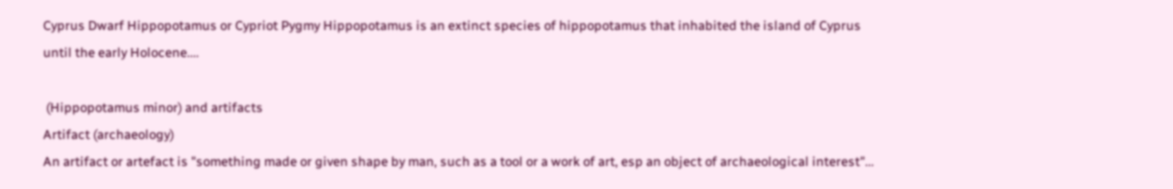Cyprus Dwarf Hippopotamus or Cypriot Pygmy Hippopotamus is an extinct species of hippopotamus that inhabited the island of Cyprus until the early Holocene....

 (Hippopotamus minor) and artifacts
Artifact (archaeology)
An artifact or artefact is "something made or given shape by man, such as a tool or a work of art, esp an object of archaeological interest"...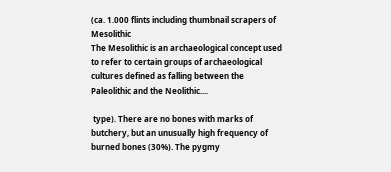(ca. 1.000 flints including thumbnail scrapers of Mesolithic
The Mesolithic is an archaeological concept used to refer to certain groups of archaeological cultures defined as falling between the Paleolithic and the Neolithic....

 type). There are no bones with marks of butchery, but an unusually high frequency of burned bones (30%). The pygmy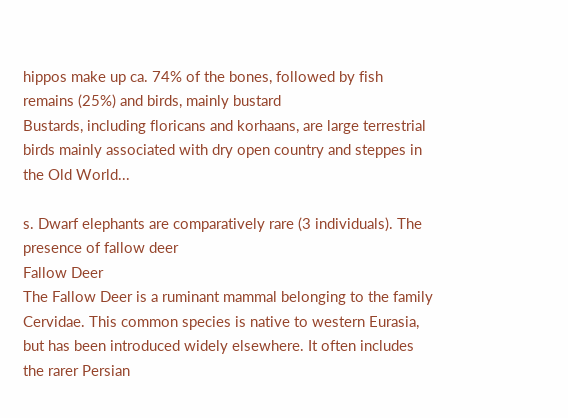hippos make up ca. 74% of the bones, followed by fish remains (25%) and birds, mainly bustard
Bustards, including floricans and korhaans, are large terrestrial birds mainly associated with dry open country and steppes in the Old World...

s. Dwarf elephants are comparatively rare (3 individuals). The presence of fallow deer
Fallow Deer
The Fallow Deer is a ruminant mammal belonging to the family Cervidae. This common species is native to western Eurasia, but has been introduced widely elsewhere. It often includes the rarer Persian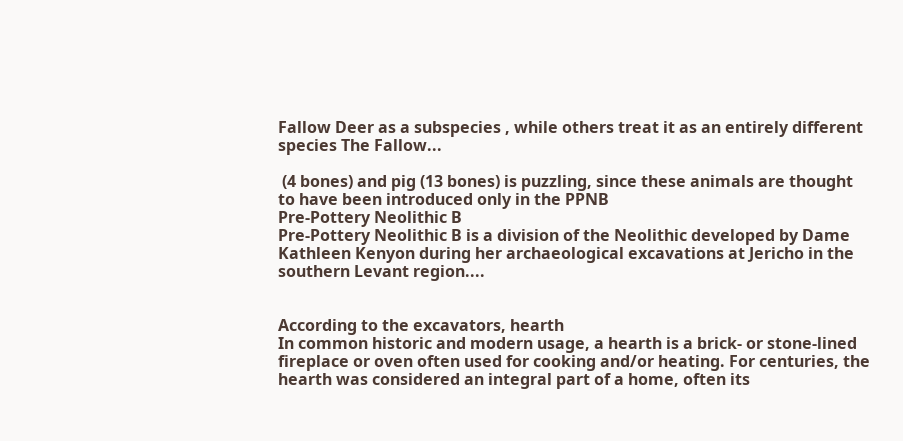Fallow Deer as a subspecies , while others treat it as an entirely different species The Fallow...

 (4 bones) and pig (13 bones) is puzzling, since these animals are thought to have been introduced only in the PPNB
Pre-Pottery Neolithic B
Pre-Pottery Neolithic B is a division of the Neolithic developed by Dame Kathleen Kenyon during her archaeological excavations at Jericho in the southern Levant region....


According to the excavators, hearth
In common historic and modern usage, a hearth is a brick- or stone-lined fireplace or oven often used for cooking and/or heating. For centuries, the hearth was considered an integral part of a home, often its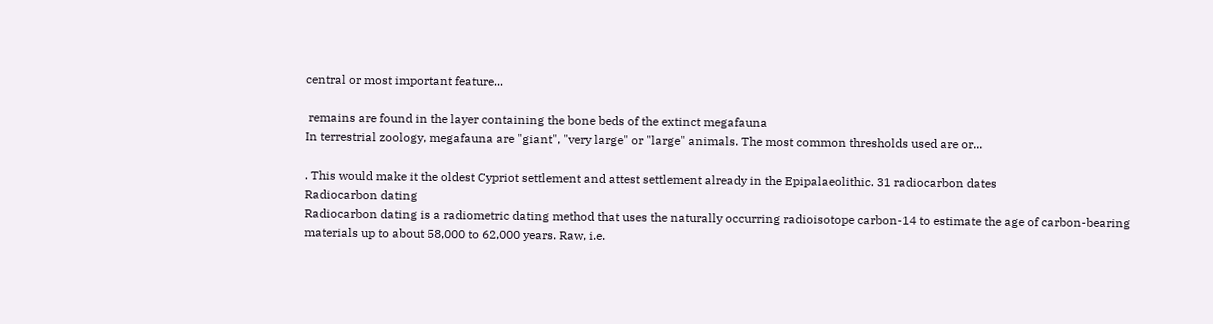central or most important feature...

 remains are found in the layer containing the bone beds of the extinct megafauna
In terrestrial zoology, megafauna are "giant", "very large" or "large" animals. The most common thresholds used are or...

. This would make it the oldest Cypriot settlement and attest settlement already in the Epipalaeolithic. 31 radiocarbon dates
Radiocarbon dating
Radiocarbon dating is a radiometric dating method that uses the naturally occurring radioisotope carbon-14 to estimate the age of carbon-bearing materials up to about 58,000 to 62,000 years. Raw, i.e.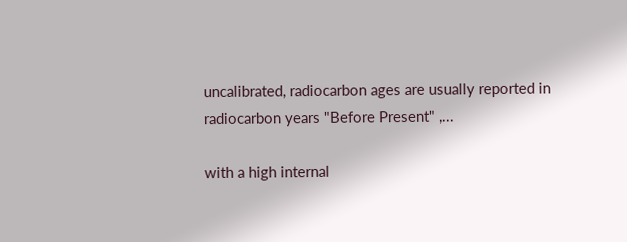uncalibrated, radiocarbon ages are usually reported in radiocarbon years "Before Present" ,...

with a high internal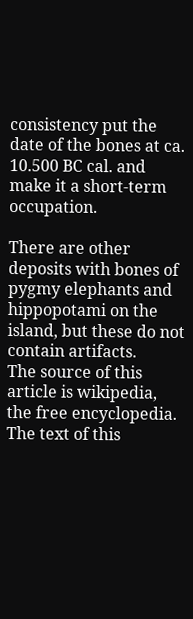consistency put the date of the bones at ca. 10.500 BC cal. and make it a short-term occupation.

There are other deposits with bones of pygmy elephants and hippopotami on the island, but these do not contain artifacts.
The source of this article is wikipedia, the free encyclopedia.  The text of this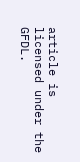article is licensed under the GFDL.